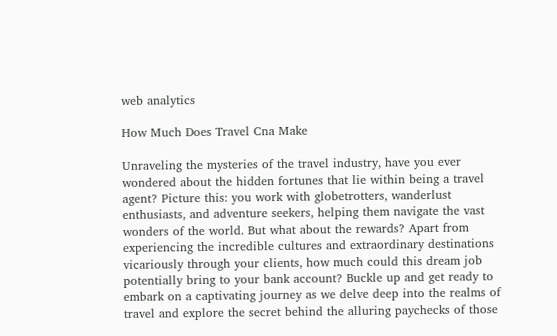web analytics

How Much Does Travel Cna Make

Unraveling the mysteries of the travel industry, have you ever wondered about the hidden fortunes that lie within being a travel agent? Picture this: you work with globetrotters, wanderlust enthusiasts, and adventure seekers, helping them navigate the vast wonders of the world. But what about the rewards? Apart from experiencing the incredible cultures and extraordinary destinations vicariously through your clients, how much could this dream job potentially bring to your bank account? Buckle up and get ready to embark on a captivating journey as we delve deep into the realms of travel and explore the secret behind the alluring paychecks of those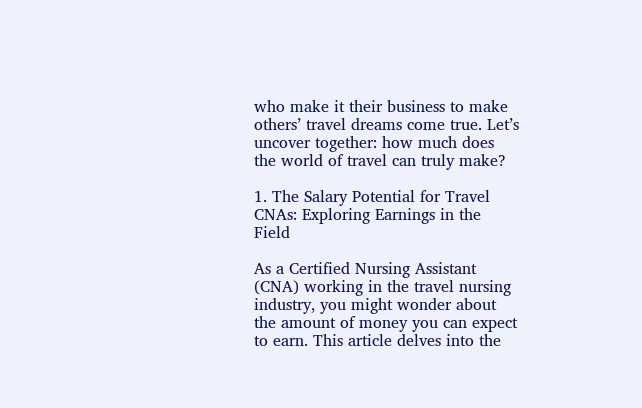who make it their business to make others’ travel dreams come true. Let’s uncover together: how much does the world of travel can truly make?

1. The Salary Potential for Travel CNAs: Exploring Earnings in the Field

As a Certified Nursing Assistant (CNA) working in the travel nursing industry, you might wonder about the amount of money you can expect to earn. This article delves into the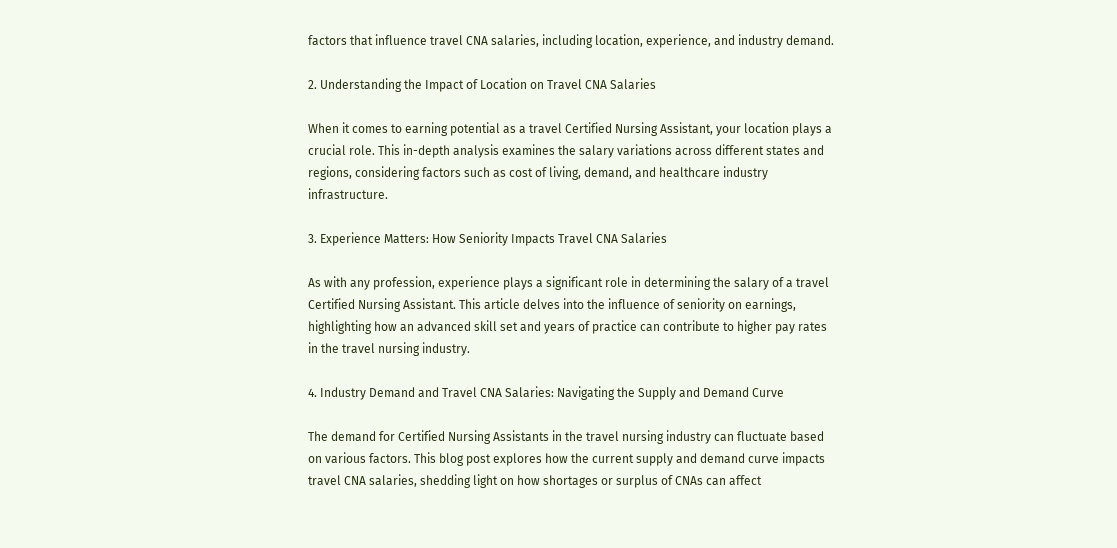factors that influence travel CNA salaries, including location, experience, and industry demand.

2. Understanding the Impact of Location on Travel CNA Salaries

When it comes to earning potential as a travel Certified Nursing Assistant, your location plays a crucial role. This in-depth analysis examines the salary variations across different states and regions, considering factors such as cost of living, demand, and healthcare industry infrastructure.

3. Experience Matters: How Seniority Impacts Travel CNA Salaries

As with any profession, experience plays a significant role in determining the salary of a travel Certified Nursing Assistant. This article delves into the influence of seniority on earnings, highlighting how an advanced skill set and years of practice can contribute to higher pay rates in the travel nursing industry.

4. Industry Demand and Travel CNA Salaries: Navigating the Supply and Demand Curve

The demand for Certified Nursing Assistants in the travel nursing industry can fluctuate based on various factors. This blog post explores how the current supply and demand curve impacts travel CNA salaries, shedding light on how shortages or surplus of CNAs can affect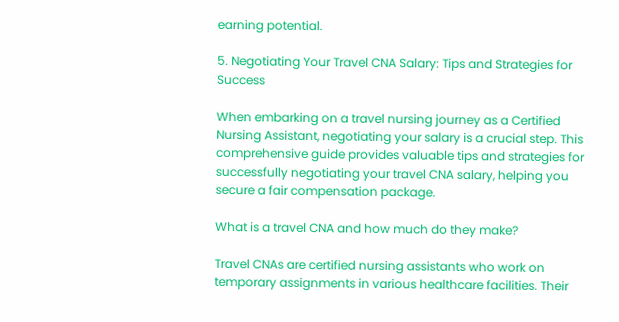earning potential.

5. Negotiating Your Travel CNA Salary: Tips and Strategies for Success

When embarking on a travel nursing journey as a Certified Nursing Assistant, negotiating your salary is a crucial step. This comprehensive guide provides valuable tips and strategies for successfully negotiating your travel CNA salary, helping you secure a fair compensation package.

What is a travel CNA and how much do they make?

Travel CNAs are certified nursing assistants who work on temporary assignments in various healthcare facilities. Their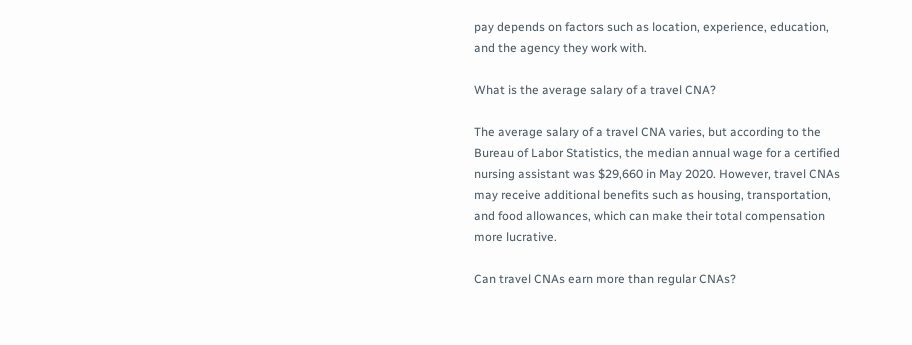pay depends on factors such as location, experience, education, and the agency they work with.

What is the average salary of a travel CNA?

The average salary of a travel CNA varies, but according to the Bureau of Labor Statistics, the median annual wage for a certified nursing assistant was $29,660 in May 2020. However, travel CNAs may receive additional benefits such as housing, transportation, and food allowances, which can make their total compensation more lucrative.

Can travel CNAs earn more than regular CNAs?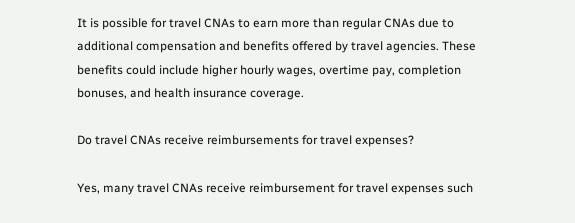It is possible for travel CNAs to earn more than regular CNAs due to additional compensation and benefits offered by travel agencies. These benefits could include higher hourly wages, overtime pay, completion bonuses, and health insurance coverage.

Do travel CNAs receive reimbursements for travel expenses?

Yes, many travel CNAs receive reimbursement for travel expenses such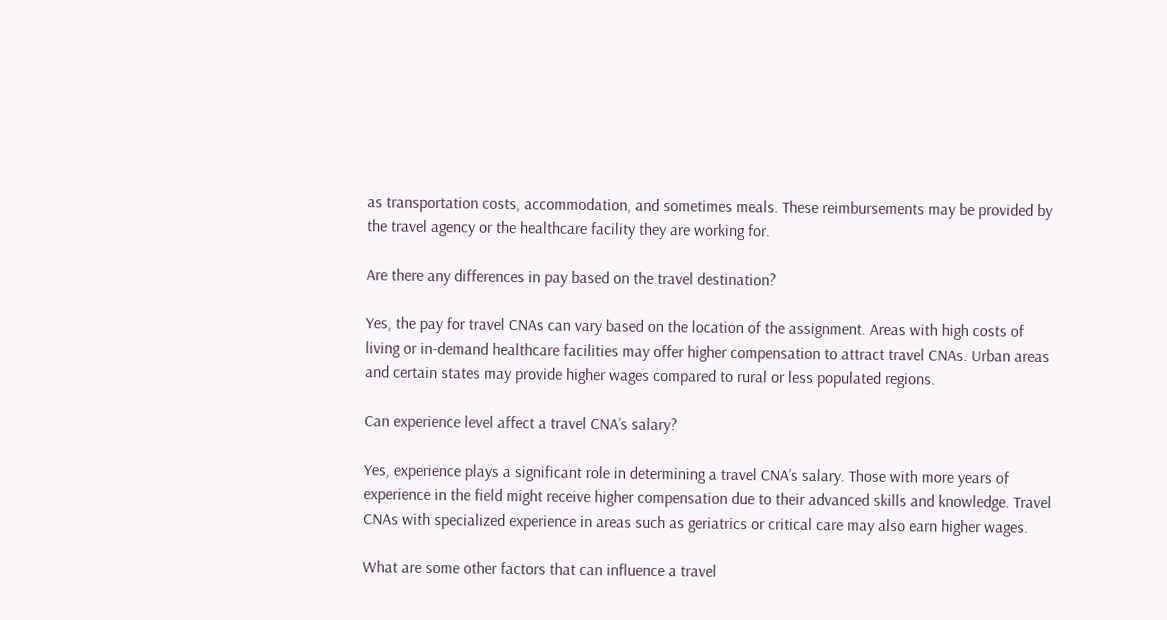as transportation costs, accommodation, and sometimes meals. These reimbursements may be provided by the travel agency or the healthcare facility they are working for.

Are there any differences in pay based on the travel destination?

Yes, the pay for travel CNAs can vary based on the location of the assignment. Areas with high costs of living or in-demand healthcare facilities may offer higher compensation to attract travel CNAs. Urban areas and certain states may provide higher wages compared to rural or less populated regions.

Can experience level affect a travel CNA’s salary?

Yes, experience plays a significant role in determining a travel CNA’s salary. Those with more years of experience in the field might receive higher compensation due to their advanced skills and knowledge. Travel CNAs with specialized experience in areas such as geriatrics or critical care may also earn higher wages.

What are some other factors that can influence a travel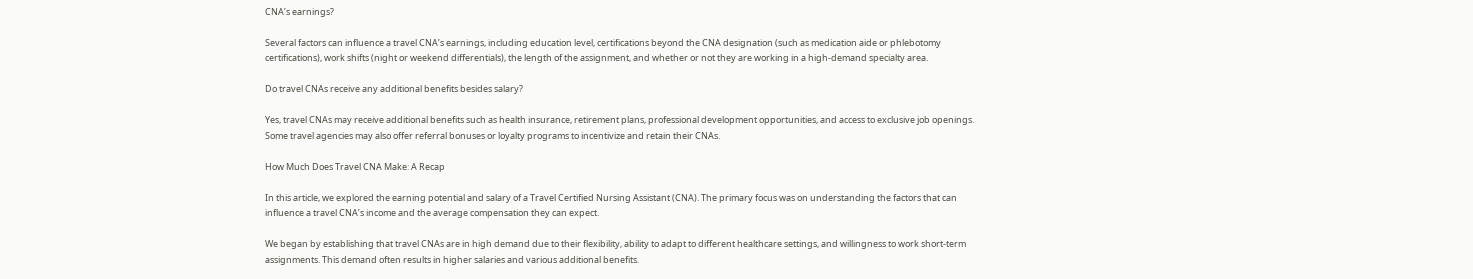CNA’s earnings?

Several factors can influence a travel CNA’s earnings, including education level, certifications beyond the CNA designation (such as medication aide or phlebotomy certifications), work shifts (night or weekend differentials), the length of the assignment, and whether or not they are working in a high-demand specialty area.

Do travel CNAs receive any additional benefits besides salary?

Yes, travel CNAs may receive additional benefits such as health insurance, retirement plans, professional development opportunities, and access to exclusive job openings. Some travel agencies may also offer referral bonuses or loyalty programs to incentivize and retain their CNAs.

How Much Does Travel CNA Make: A Recap

In this article, we explored the earning potential and salary of a Travel Certified Nursing Assistant (CNA). The primary focus was on understanding the factors that can influence a travel CNA’s income and the average compensation they can expect.

We began by establishing that travel CNAs are in high demand due to their flexibility, ability to adapt to different healthcare settings, and willingness to work short-term assignments. This demand often results in higher salaries and various additional benefits.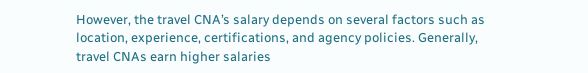However, the travel CNA’s salary depends on several factors such as location, experience, certifications, and agency policies. Generally, travel CNAs earn higher salaries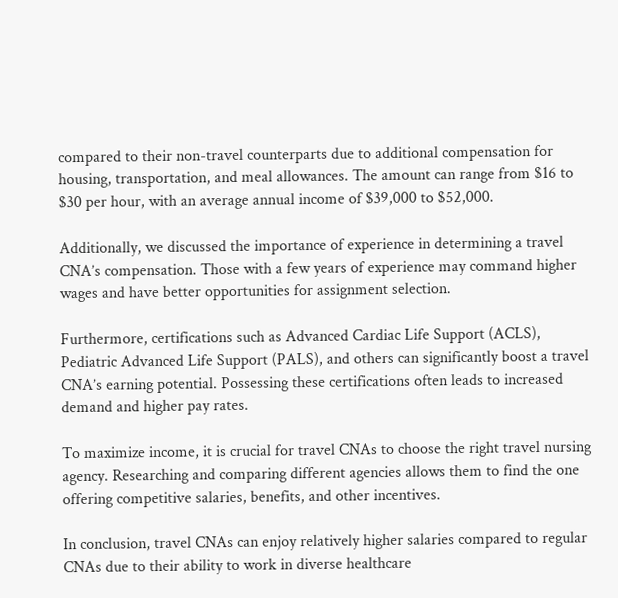compared to their non-travel counterparts due to additional compensation for housing, transportation, and meal allowances. The amount can range from $16 to $30 per hour, with an average annual income of $39,000 to $52,000.

Additionally, we discussed the importance of experience in determining a travel CNA’s compensation. Those with a few years of experience may command higher wages and have better opportunities for assignment selection.

Furthermore, certifications such as Advanced Cardiac Life Support (ACLS), Pediatric Advanced Life Support (PALS), and others can significantly boost a travel CNA’s earning potential. Possessing these certifications often leads to increased demand and higher pay rates.

To maximize income, it is crucial for travel CNAs to choose the right travel nursing agency. Researching and comparing different agencies allows them to find the one offering competitive salaries, benefits, and other incentives.

In conclusion, travel CNAs can enjoy relatively higher salaries compared to regular CNAs due to their ability to work in diverse healthcare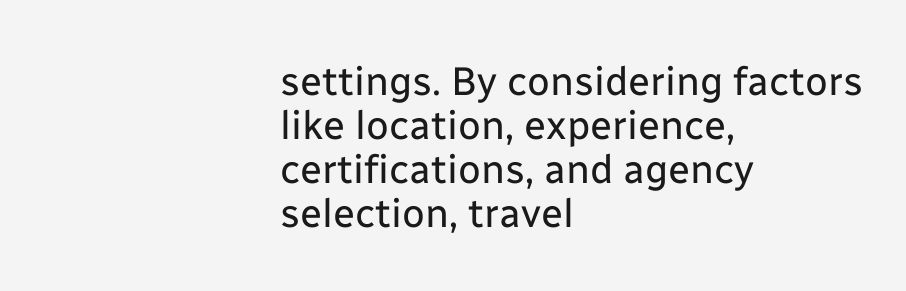settings. By considering factors like location, experience, certifications, and agency selection, travel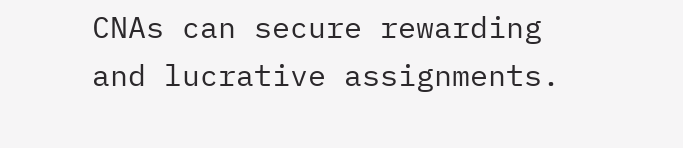CNAs can secure rewarding and lucrative assignments.